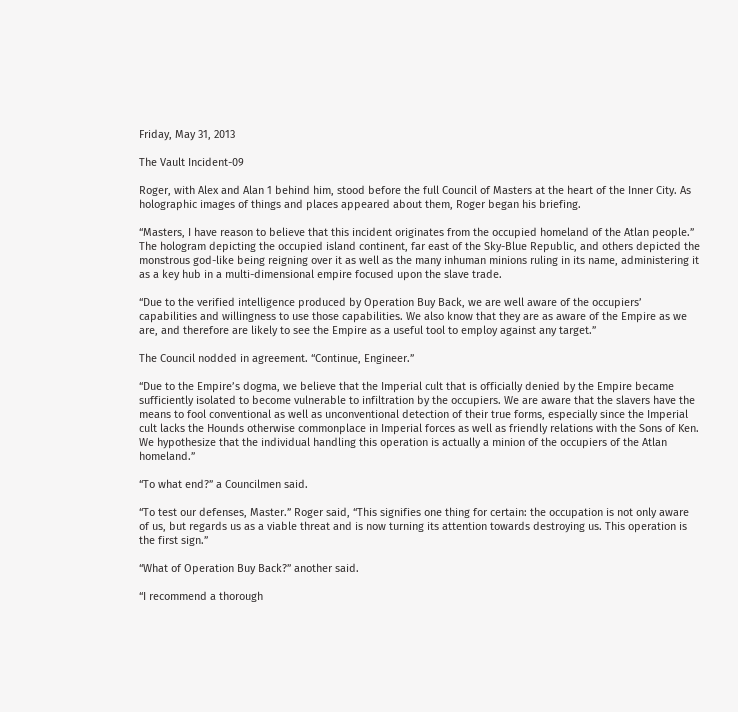Friday, May 31, 2013

The Vault Incident-09

Roger, with Alex and Alan 1 behind him, stood before the full Council of Masters at the heart of the Inner City. As holographic images of things and places appeared about them, Roger began his briefing.

“Masters, I have reason to believe that this incident originates from the occupied homeland of the Atlan people.” The hologram depicting the occupied island continent, far east of the Sky-Blue Republic, and others depicted the monstrous god-like being reigning over it as well as the many inhuman minions ruling in its name, administering it as a key hub in a multi-dimensional empire focused upon the slave trade.

“Due to the verified intelligence produced by Operation Buy Back, we are well aware of the occupiers’ capabilities and willingness to use those capabilities. We also know that they are as aware of the Empire as we are, and therefore are likely to see the Empire as a useful tool to employ against any target.”

The Council nodded in agreement. “Continue, Engineer.”

“Due to the Empire’s dogma, we believe that the Imperial cult that is officially denied by the Empire became sufficiently isolated to become vulnerable to infiltration by the occupiers. We are aware that the slavers have the means to fool conventional as well as unconventional detection of their true forms, especially since the Imperial cult lacks the Hounds otherwise commonplace in Imperial forces as well as friendly relations with the Sons of Ken. We hypothesize that the individual handling this operation is actually a minion of the occupiers of the Atlan homeland.”

“To what end?” a Councilmen said.

“To test our defenses, Master.” Roger said, “This signifies one thing for certain: the occupation is not only aware of us, but regards us as a viable threat and is now turning its attention towards destroying us. This operation is the first sign.”

“What of Operation Buy Back?” another said.

“I recommend a thorough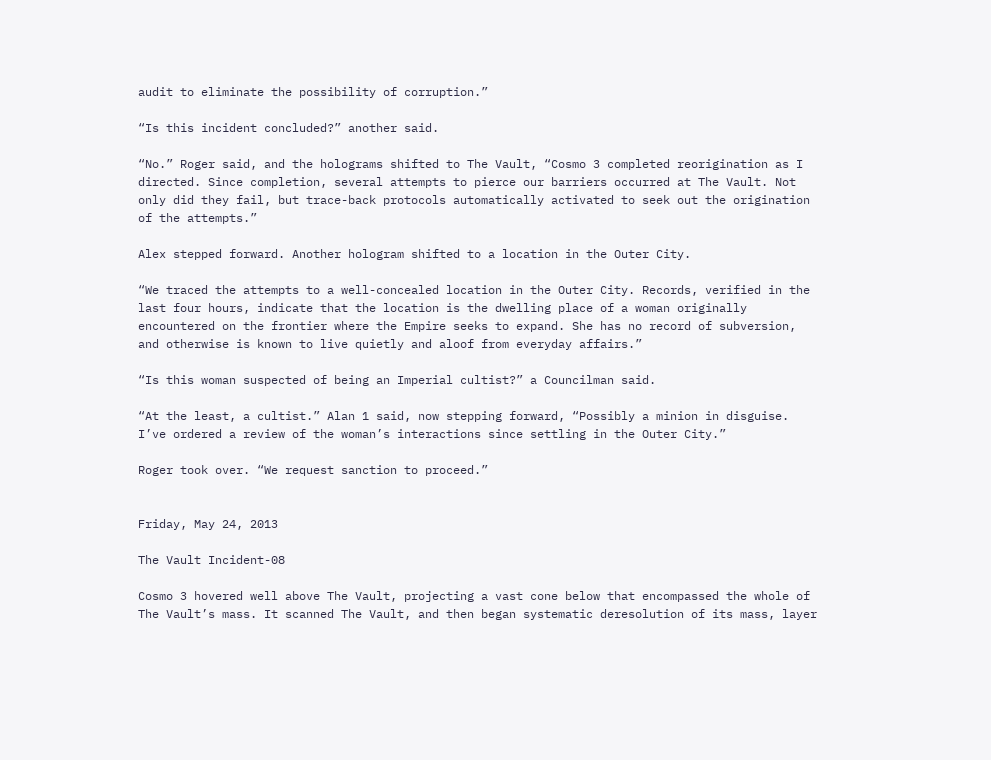audit to eliminate the possibility of corruption.”

“Is this incident concluded?” another said.

“No.” Roger said, and the holograms shifted to The Vault, “Cosmo 3 completed reorigination as I directed. Since completion, several attempts to pierce our barriers occurred at The Vault. Not only did they fail, but trace-back protocols automatically activated to seek out the origination of the attempts.”

Alex stepped forward. Another hologram shifted to a location in the Outer City.

“We traced the attempts to a well-concealed location in the Outer City. Records, verified in the last four hours, indicate that the location is the dwelling place of a woman originally encountered on the frontier where the Empire seeks to expand. She has no record of subversion, and otherwise is known to live quietly and aloof from everyday affairs.”

“Is this woman suspected of being an Imperial cultist?” a Councilman said.

“At the least, a cultist.” Alan 1 said, now stepping forward, “Possibly a minion in disguise. I’ve ordered a review of the woman’s interactions since settling in the Outer City.”

Roger took over. “We request sanction to proceed.”


Friday, May 24, 2013

The Vault Incident-08

Cosmo 3 hovered well above The Vault, projecting a vast cone below that encompassed the whole of The Vault’s mass. It scanned The Vault, and then began systematic deresolution of its mass, layer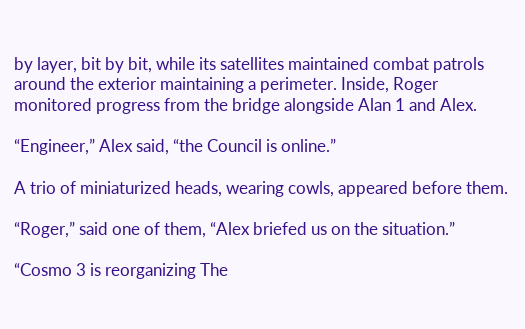by layer, bit by bit, while its satellites maintained combat patrols around the exterior maintaining a perimeter. Inside, Roger monitored progress from the bridge alongside Alan 1 and Alex.

“Engineer,” Alex said, “the Council is online.”

A trio of miniaturized heads, wearing cowls, appeared before them.

“Roger,” said one of them, “Alex briefed us on the situation.”

“Cosmo 3 is reorganizing The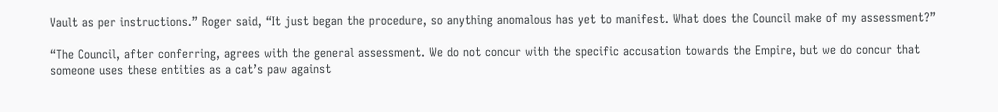Vault as per instructions.” Roger said, “It just began the procedure, so anything anomalous has yet to manifest. What does the Council make of my assessment?”

“The Council, after conferring, agrees with the general assessment. We do not concur with the specific accusation towards the Empire, but we do concur that someone uses these entities as a cat’s paw against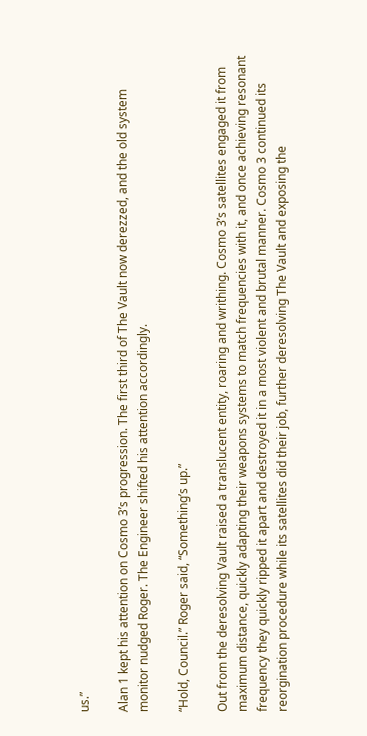us.”

Alan 1 kept his attention on Cosmo 3’s progression. The first third of The Vault now derezzed, and the old system monitor nudged Roger. The Engineer shifted his attention accordingly.

“Hold, Council.” Roger said, “Something’s up.”

Out from the deresolving Vault raised a translucent entity, roaring and writhing. Cosmo 3’s satellites engaged it from maximum distance, quickly adapting their weapons systems to match frequencies with it, and once achieving resonant frequency they quickly ripped it apart and destroyed it in a most violent and brutal manner. Cosmo 3 continued its reorgination procedure while its satellites did their job, further deresolving The Vault and exposing the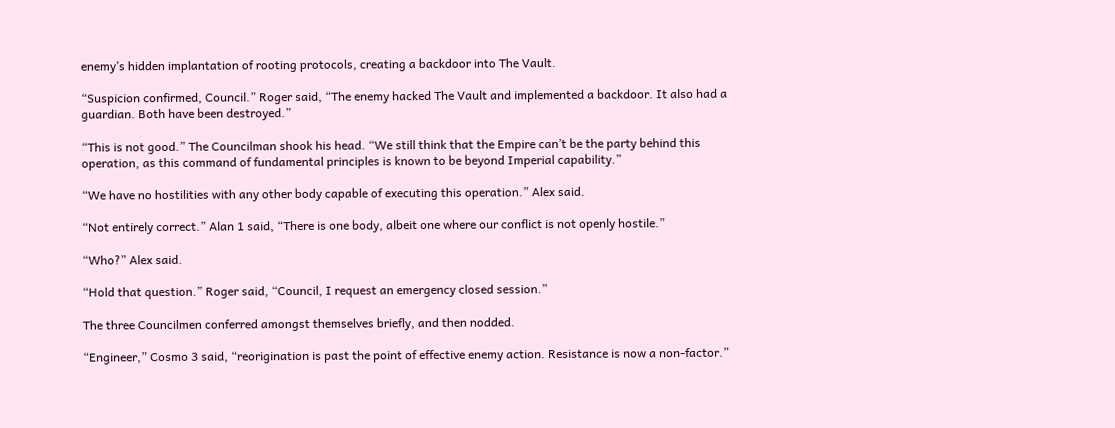enemy’s hidden implantation of rooting protocols, creating a backdoor into The Vault.

“Suspicion confirmed, Council.” Roger said, “The enemy hacked The Vault and implemented a backdoor. It also had a guardian. Both have been destroyed.”

“This is not good.” The Councilman shook his head. “We still think that the Empire can’t be the party behind this operation, as this command of fundamental principles is known to be beyond Imperial capability.”

“We have no hostilities with any other body capable of executing this operation.” Alex said.

“Not entirely correct.” Alan 1 said, “There is one body, albeit one where our conflict is not openly hostile.”

“Who?” Alex said.

“Hold that question.” Roger said, “Council, I request an emergency closed session.”

The three Councilmen conferred amongst themselves briefly, and then nodded.

“Engineer,” Cosmo 3 said, “reorigination is past the point of effective enemy action. Resistance is now a non-factor.”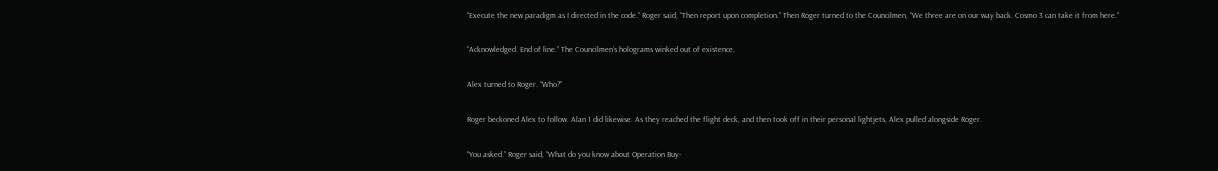“Execute the new paradigm as I directed in the code.” Roger said, “Then report upon completion.” Then Roger turned to the Councilmen, “We three are on our way back. Cosmo 3 can take it from here.”

“Acknowledged. End of line.” The Councilmen’s holograms winked out of existence.

Alex turned to Roger. “Who?”

Roger beckoned Alex to follow. Alan 1 did likewise. As they reached the flight deck, and then took off in their personal lightjets, Alex pulled alongside Roger.

“You asked.” Roger said, “What do you know about Operation Buy-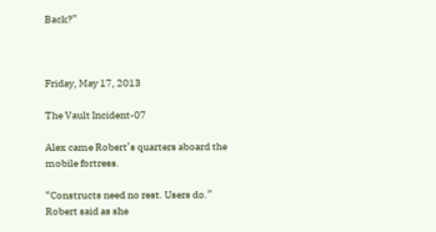Back?”



Friday, May 17, 2013

The Vault Incident-07

Alex came Robert’s quarters aboard the mobile fortress.

“Constructs need no rest. Users do.” Robert said as she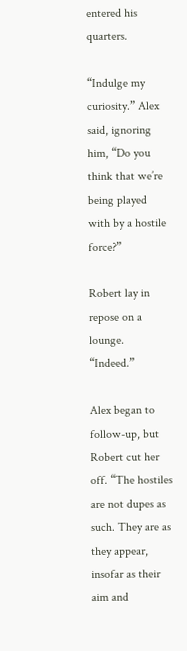entered his quarters.

“Indulge my curiosity.” Alex said, ignoring him, “Do you think that we’re being played with by a hostile force?”

Robert lay in repose on a lounge. “Indeed.”

Alex began to follow-up, but Robert cut her off. “The hostiles are not dupes as such. They are as they appear, insofar as their aim and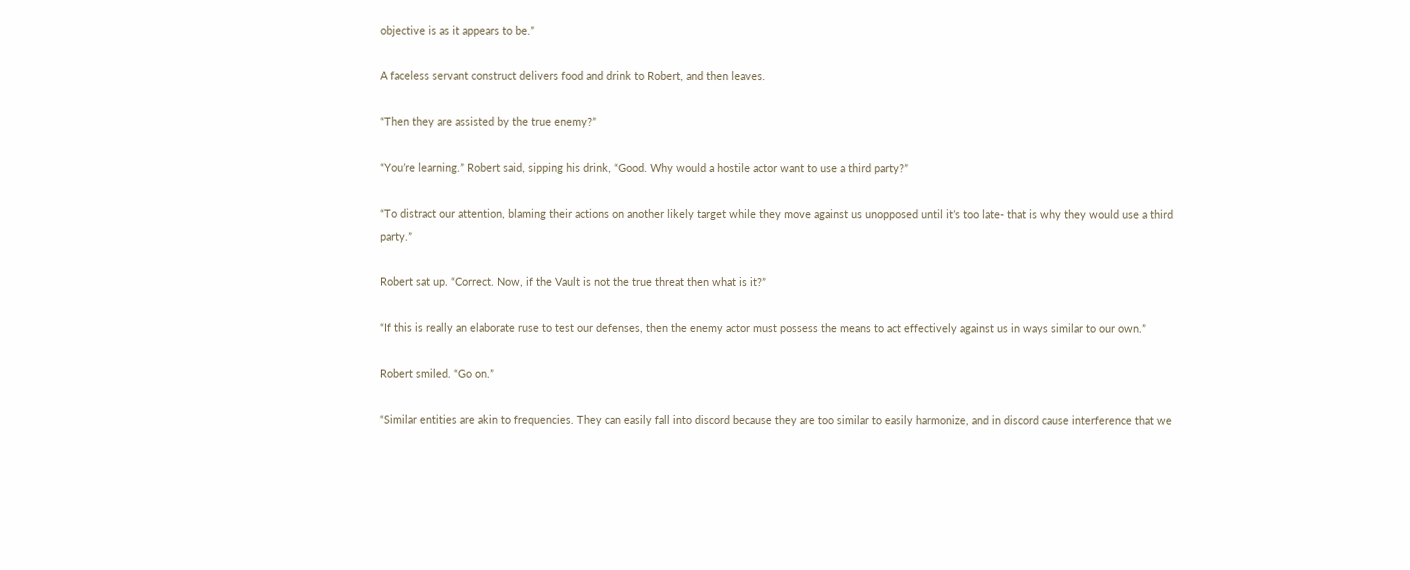objective is as it appears to be.”

A faceless servant construct delivers food and drink to Robert, and then leaves.

“Then they are assisted by the true enemy?”

“You’re learning.” Robert said, sipping his drink, “Good. Why would a hostile actor want to use a third party?”

“To distract our attention, blaming their actions on another likely target while they move against us unopposed until it’s too late- that is why they would use a third party.”

Robert sat up. “Correct. Now, if the Vault is not the true threat then what is it?”

“If this is really an elaborate ruse to test our defenses, then the enemy actor must possess the means to act effectively against us in ways similar to our own.”

Robert smiled. “Go on.”

“Similar entities are akin to frequencies. They can easily fall into discord because they are too similar to easily harmonize, and in discord cause interference that we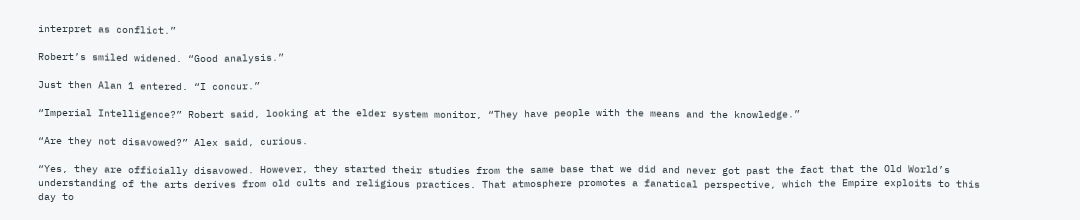interpret as conflict.”

Robert’s smiled widened. “Good analysis.”

Just then Alan 1 entered. “I concur.”

“Imperial Intelligence?” Robert said, looking at the elder system monitor, “They have people with the means and the knowledge.”

“Are they not disavowed?” Alex said, curious.

“Yes, they are officially disavowed. However, they started their studies from the same base that we did and never got past the fact that the Old World’s understanding of the arts derives from old cults and religious practices. That atmosphere promotes a fanatical perspective, which the Empire exploits to this day to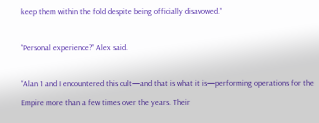keep them within the fold despite being officially disavowed.”

“Personal experience?” Alex said.

“Alan 1 and I encountered this cult—and that is what it is—performing operations for the Empire more than a few times over the years. Their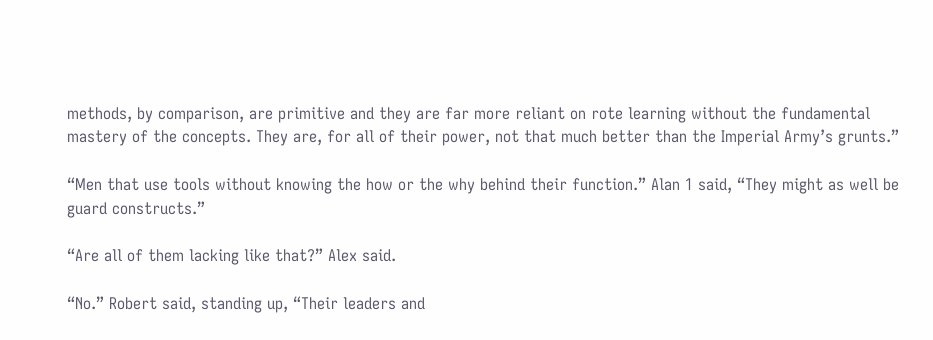methods, by comparison, are primitive and they are far more reliant on rote learning without the fundamental mastery of the concepts. They are, for all of their power, not that much better than the Imperial Army’s grunts.”

“Men that use tools without knowing the how or the why behind their function.” Alan 1 said, “They might as well be guard constructs.”

“Are all of them lacking like that?” Alex said.

“No.” Robert said, standing up, “Their leaders and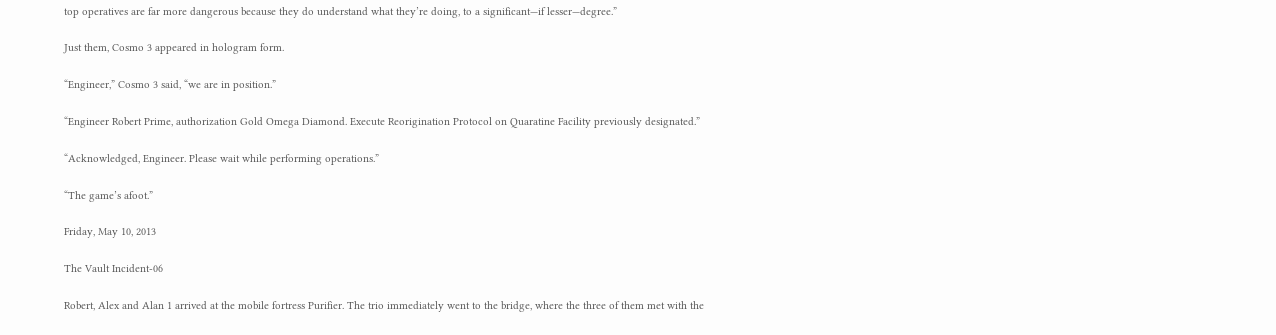top operatives are far more dangerous because they do understand what they’re doing, to a significant—if lesser—degree.”

Just them, Cosmo 3 appeared in hologram form.

“Engineer,” Cosmo 3 said, “we are in position.”

“Engineer Robert Prime, authorization Gold Omega Diamond. Execute Reorigination Protocol on Quaratine Facility previously designated.”

“Acknowledged, Engineer. Please wait while performing operations.”

“The game’s afoot.”

Friday, May 10, 2013

The Vault Incident-06

Robert, Alex and Alan 1 arrived at the mobile fortress Purifier. The trio immediately went to the bridge, where the three of them met with the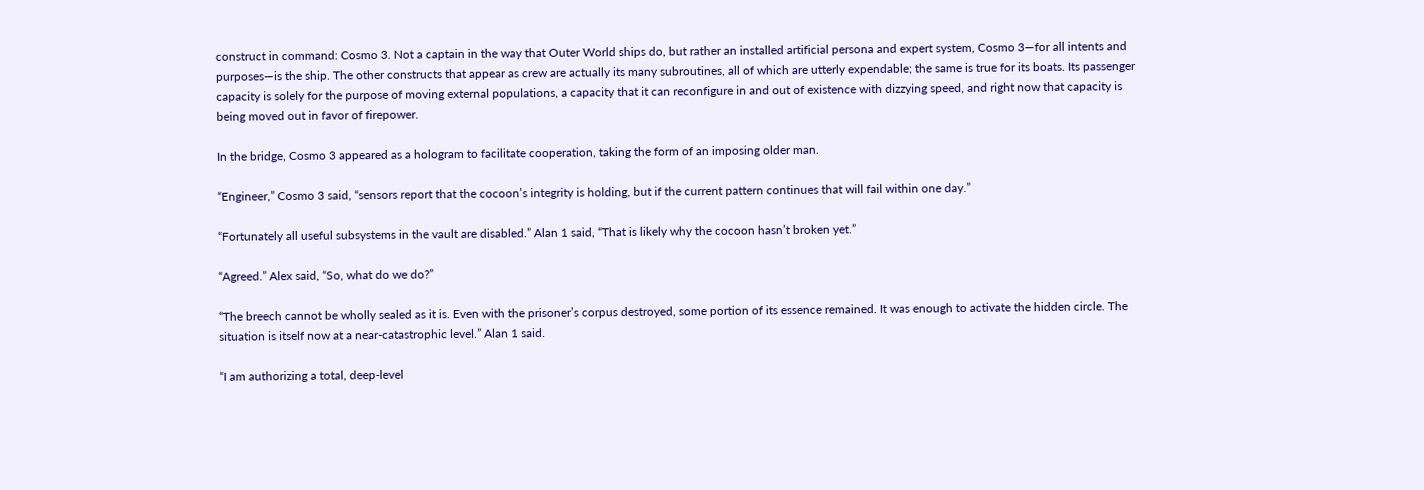construct in command: Cosmo 3. Not a captain in the way that Outer World ships do, but rather an installed artificial persona and expert system, Cosmo 3—for all intents and purposes—is the ship. The other constructs that appear as crew are actually its many subroutines, all of which are utterly expendable; the same is true for its boats. Its passenger capacity is solely for the purpose of moving external populations, a capacity that it can reconfigure in and out of existence with dizzying speed, and right now that capacity is being moved out in favor of firepower.

In the bridge, Cosmo 3 appeared as a hologram to facilitate cooperation, taking the form of an imposing older man.

“Engineer,” Cosmo 3 said, “sensors report that the cocoon’s integrity is holding, but if the current pattern continues that will fail within one day.”

“Fortunately all useful subsystems in the vault are disabled.” Alan 1 said, “That is likely why the cocoon hasn’t broken yet.”

“Agreed.” Alex said, “So, what do we do?”

“The breech cannot be wholly sealed as it is. Even with the prisoner’s corpus destroyed, some portion of its essence remained. It was enough to activate the hidden circle. The situation is itself now at a near-catastrophic level.” Alan 1 said.

“I am authorizing a total, deep-level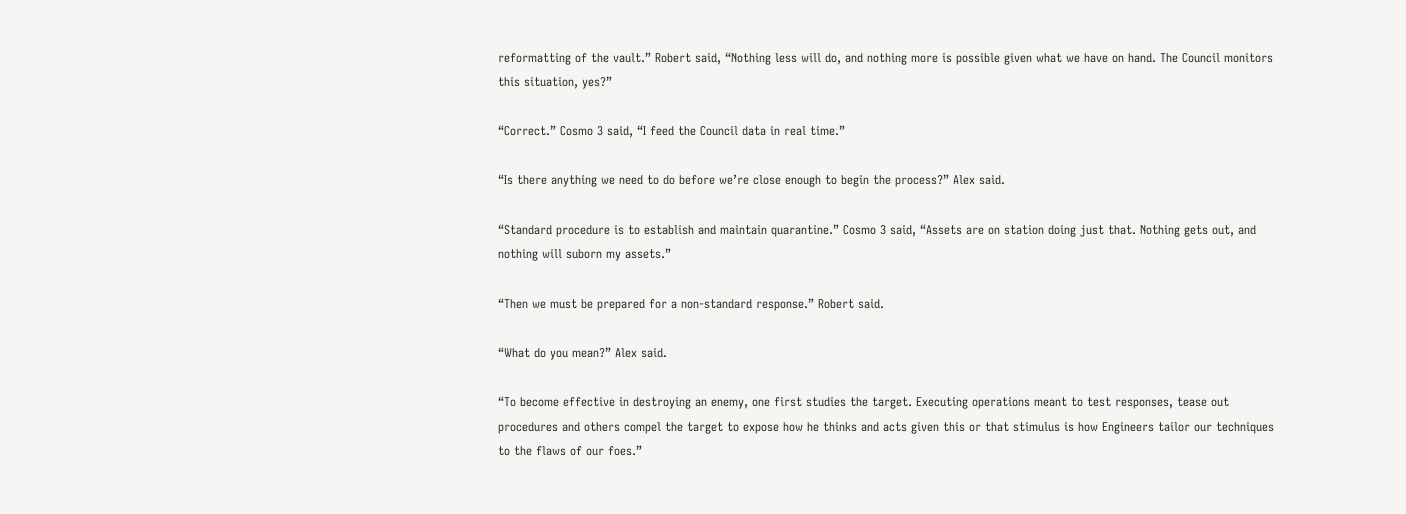reformatting of the vault.” Robert said, “Nothing less will do, and nothing more is possible given what we have on hand. The Council monitors this situation, yes?”

“Correct.” Cosmo 3 said, “I feed the Council data in real time.”

“Is there anything we need to do before we’re close enough to begin the process?” Alex said.

“Standard procedure is to establish and maintain quarantine.” Cosmo 3 said, “Assets are on station doing just that. Nothing gets out, and nothing will suborn my assets.”

“Then we must be prepared for a non-standard response.” Robert said.

“What do you mean?” Alex said.

“To become effective in destroying an enemy, one first studies the target. Executing operations meant to test responses, tease out procedures and others compel the target to expose how he thinks and acts given this or that stimulus is how Engineers tailor our techniques to the flaws of our foes.”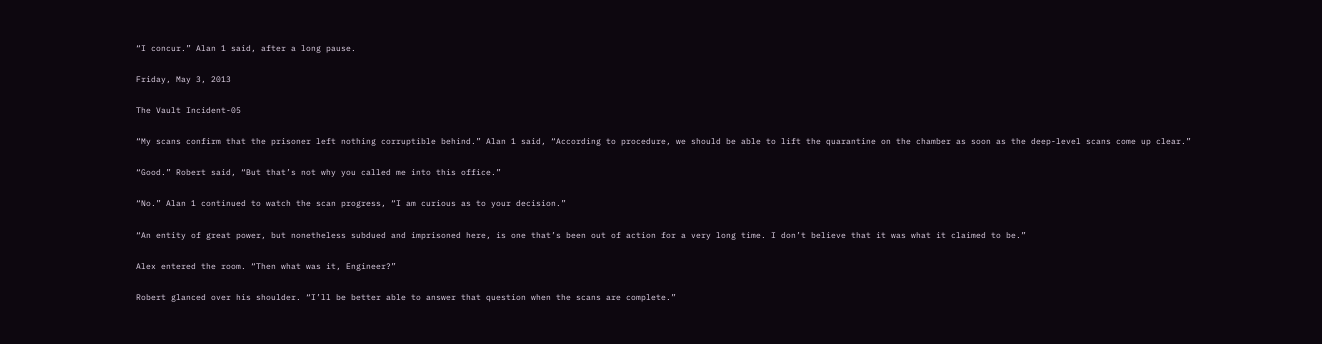“I concur.” Alan 1 said, after a long pause.

Friday, May 3, 2013

The Vault Incident-05

“My scans confirm that the prisoner left nothing corruptible behind.” Alan 1 said, “According to procedure, we should be able to lift the quarantine on the chamber as soon as the deep-level scans come up clear.”

“Good.” Robert said, “But that’s not why you called me into this office.”

“No.” Alan 1 continued to watch the scan progress, “I am curious as to your decision.”

“An entity of great power, but nonetheless subdued and imprisoned here, is one that’s been out of action for a very long time. I don’t believe that it was what it claimed to be.”

Alex entered the room. “Then what was it, Engineer?”

Robert glanced over his shoulder. “I’ll be better able to answer that question when the scans are complete.”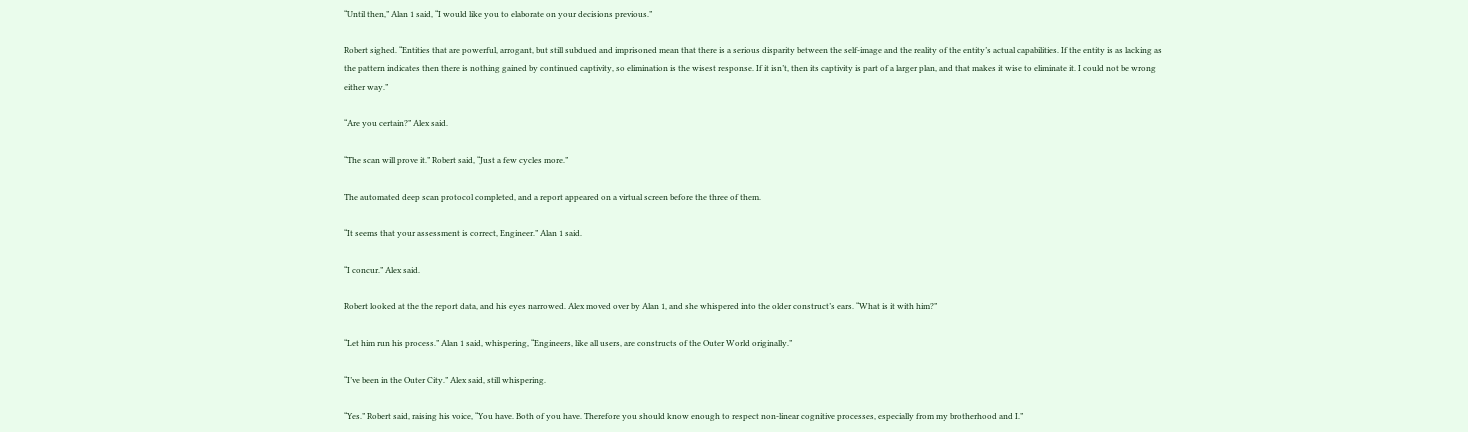“Until then,” Alan 1 said, “I would like you to elaborate on your decisions previous.”

Robert sighed. “Entities that are powerful, arrogant, but still subdued and imprisoned mean that there is a serious disparity between the self-image and the reality of the entity’s actual capabilities. If the entity is as lacking as the pattern indicates then there is nothing gained by continued captivity, so elimination is the wisest response. If it isn’t, then its captivity is part of a larger plan, and that makes it wise to eliminate it. I could not be wrong either way.”

“Are you certain?” Alex said.

“The scan will prove it.” Robert said, “Just a few cycles more.”

The automated deep scan protocol completed, and a report appeared on a virtual screen before the three of them.

“It seems that your assessment is correct, Engineer.” Alan 1 said.

“I concur.” Alex said.

Robert looked at the the report data, and his eyes narrowed. Alex moved over by Alan 1, and she whispered into the older construct’s ears. “What is it with him?”

“Let him run his process.” Alan 1 said, whispering, “Engineers, like all users, are constructs of the Outer World originally.”

“I’ve been in the Outer City.” Alex said, still whispering.

“Yes.” Robert said, raising his voice, “You have. Both of you have. Therefore you should know enough to respect non-linear cognitive processes, especially from my brotherhood and I.”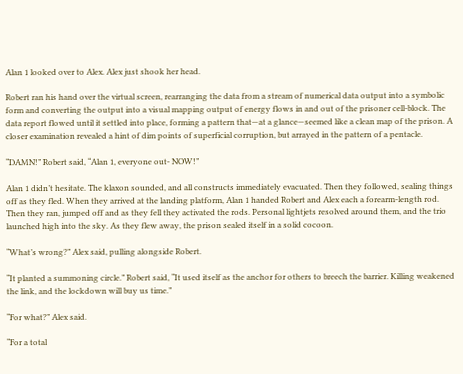Alan 1 looked over to Alex. Alex just shook her head.

Robert ran his hand over the virtual screen, rearranging the data from a stream of numerical data output into a symbolic form and converting the output into a visual mapping output of energy flows in and out of the prisoner cell-block. The data report flowed until it settled into place, forming a pattern that—at a glance—seemed like a clean map of the prison. A closer examination revealed a hint of dim points of superficial corruption, but arrayed in the pattern of a pentacle.

“DAMN!” Robert said, “Alan 1, everyone out- NOW!”

Alan 1 didn’t hesitate. The klaxon sounded, and all constructs immediately evacuated. Then they followed, sealing things off as they fled. When they arrived at the landing platform, Alan 1 handed Robert and Alex each a forearm-length rod. Then they ran, jumped off and as they fell they activated the rods. Personal lightjets resolved around them, and the trio launched high into the sky. As they flew away, the prison sealed itself in a solid cocoon.

“What’s wrong?” Alex said, pulling alongside Robert.

“It planted a summoning circle.” Robert said, “It used itself as the anchor for others to breech the barrier. Killing weakened the link, and the lockdown will buy us time.”

“For what?” Alex said.

“For a total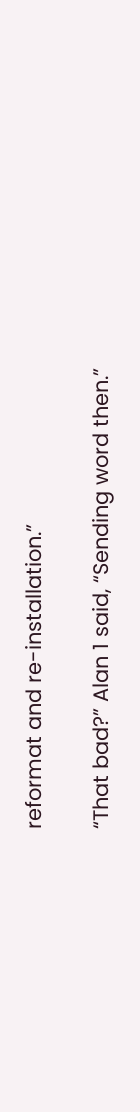reformat and re-installation.”

“That bad?” Alan 1 said, “Sending word then.”